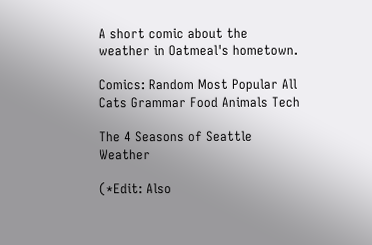A short comic about the weather in Oatmeal's hometown.

Comics: Random Most Popular All Cats Grammar Food Animals Tech

The 4 Seasons of Seattle Weather

(*Edit: Also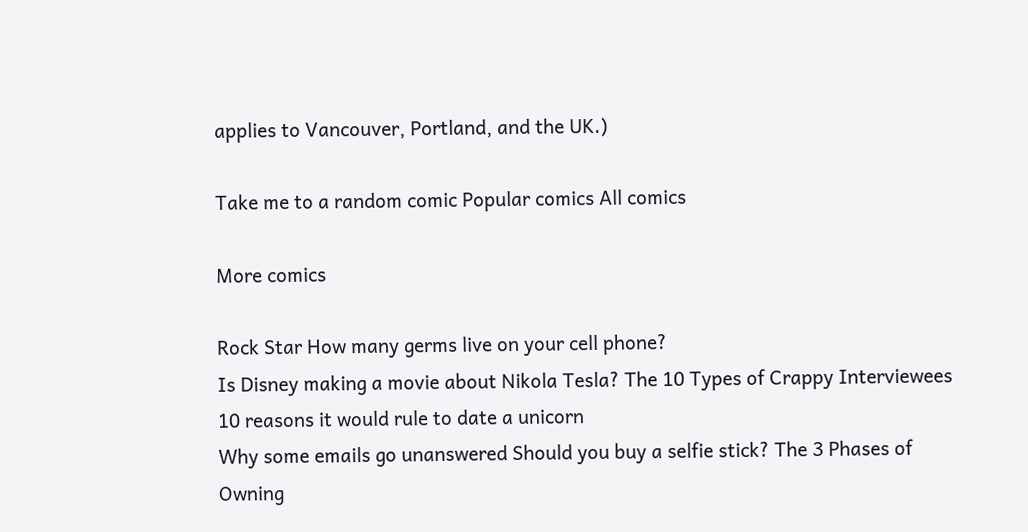applies to Vancouver, Portland, and the UK.)

Take me to a random comic Popular comics All comics

More comics

Rock Star How many germs live on your cell phone?
Is Disney making a movie about Nikola Tesla? The 10 Types of Crappy Interviewees 10 reasons it would rule to date a unicorn
Why some emails go unanswered Should you buy a selfie stick? The 3 Phases of Owning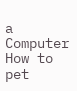a Computer How to pet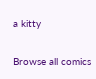a kitty

Browse all comics